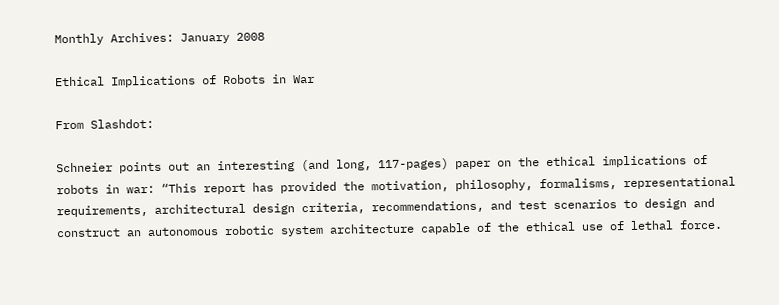Monthly Archives: January 2008

Ethical Implications of Robots in War

From Slashdot:

Schneier points out an interesting (and long, 117-pages) paper on the ethical implications of robots in war: “This report has provided the motivation, philosophy, formalisms, representational requirements, architectural design criteria, recommendations, and test scenarios to design and construct an autonomous robotic system architecture capable of the ethical use of lethal force.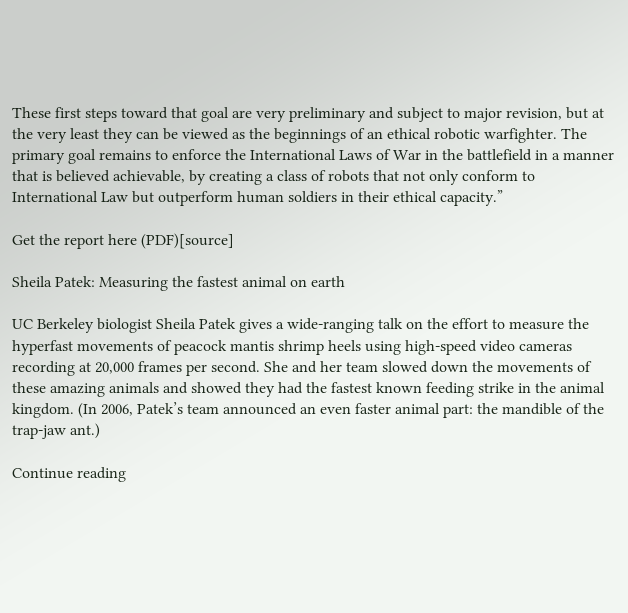These first steps toward that goal are very preliminary and subject to major revision, but at the very least they can be viewed as the beginnings of an ethical robotic warfighter. The primary goal remains to enforce the International Laws of War in the battlefield in a manner that is believed achievable, by creating a class of robots that not only conform to International Law but outperform human soldiers in their ethical capacity.”

Get the report here (PDF)[source]

Sheila Patek: Measuring the fastest animal on earth

UC Berkeley biologist Sheila Patek gives a wide-ranging talk on the effort to measure the hyperfast movements of peacock mantis shrimp heels using high-speed video cameras recording at 20,000 frames per second. She and her team slowed down the movements of these amazing animals and showed they had the fastest known feeding strike in the animal kingdom. (In 2006, Patek’s team announced an even faster animal part: the mandible of the trap-jaw ant.)

Continue reading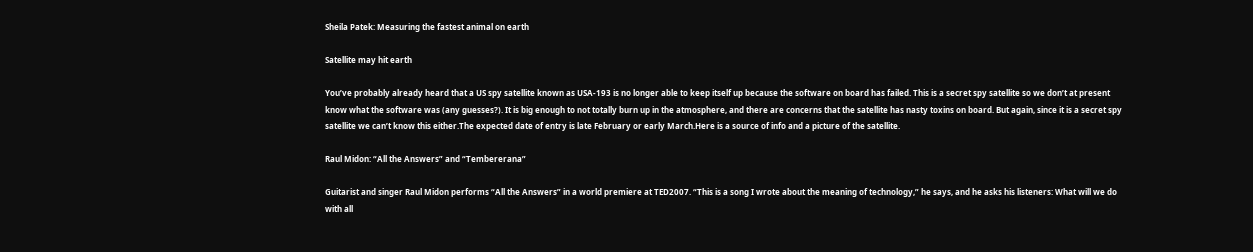Sheila Patek: Measuring the fastest animal on earth

Satellite may hit earth

You’ve probably already heard that a US spy satellite known as USA-193 is no longer able to keep itself up because the software on board has failed. This is a secret spy satellite so we don’t at present know what the software was (any guesses?). It is big enough to not totally burn up in the atmosphere, and there are concerns that the satellite has nasty toxins on board. But again, since it is a secret spy satellite we can’t know this either.The expected date of entry is late February or early March.Here is a source of info and a picture of the satellite.

Raul Midon: “All the Answers” and “Tembererana”

Guitarist and singer Raul Midon performs “All the Answers” in a world premiere at TED2007. “This is a song I wrote about the meaning of technology,” he says, and he asks his listeners: What will we do with all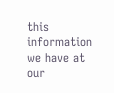this information we have at our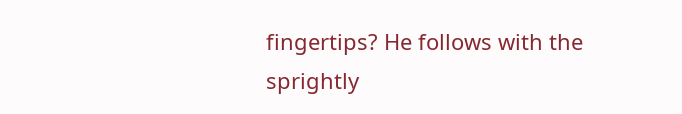fingertips? He follows with the sprightly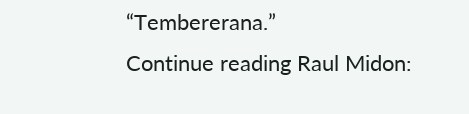“Tembererana.”
Continue reading Raul Midon: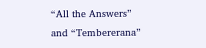“All the Answers” and “Tembererana”